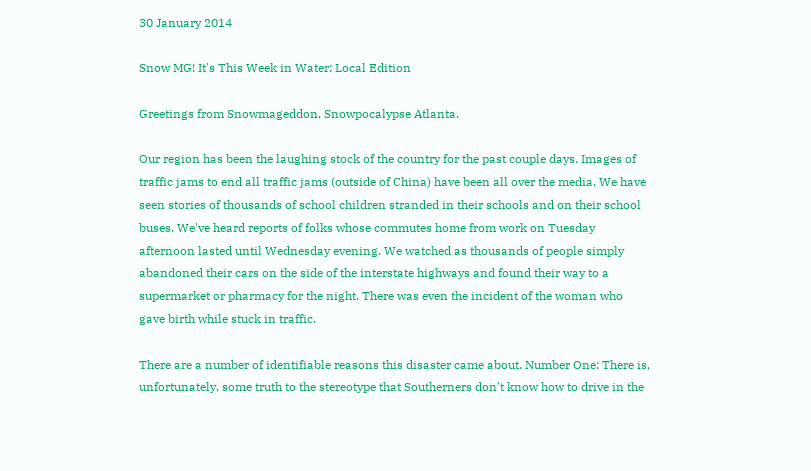30 January 2014

Snow MG! It's This Week in Water: Local Edition

Greetings from Snowmageddon, Snowpocalypse Atlanta.

Our region has been the laughing stock of the country for the past couple days. Images of traffic jams to end all traffic jams (outside of China) have been all over the media. We have seen stories of thousands of school children stranded in their schools and on their school buses. We've heard reports of folks whose commutes home from work on Tuesday afternoon lasted until Wednesday evening. We watched as thousands of people simply abandoned their cars on the side of the interstate highways and found their way to a supermarket or pharmacy for the night. There was even the incident of the woman who gave birth while stuck in traffic.

There are a number of identifiable reasons this disaster came about. Number One: There is, unfortunately, some truth to the stereotype that Southerners don't know how to drive in the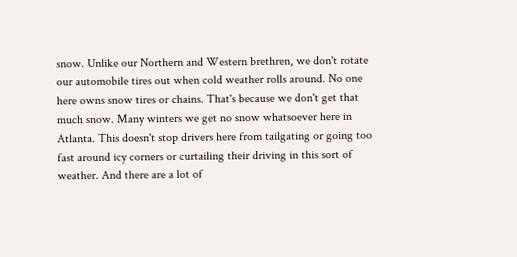snow. Unlike our Northern and Western brethren, we don't rotate our automobile tires out when cold weather rolls around. No one here owns snow tires or chains. That's because we don't get that much snow. Many winters we get no snow whatsoever here in Atlanta. This doesn't stop drivers here from tailgating or going too fast around icy corners or curtailing their driving in this sort of weather. And there are a lot of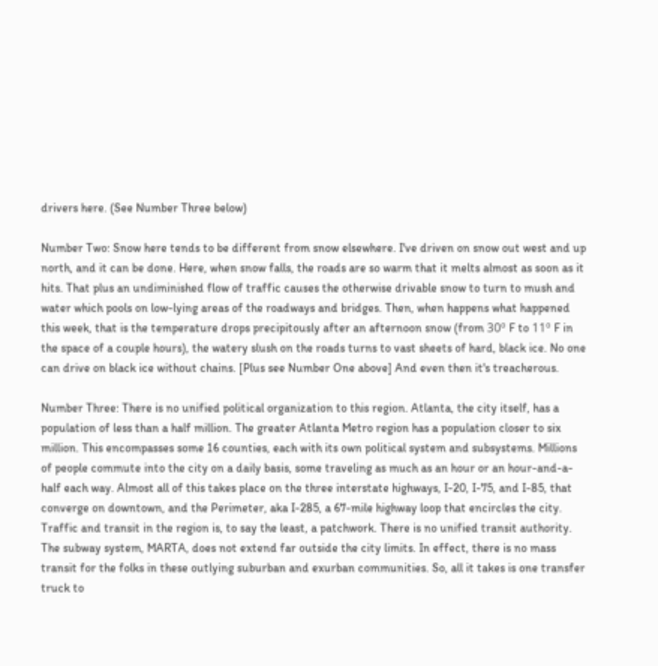drivers here. (See Number Three below)

Number Two: Snow here tends to be different from snow elsewhere. I've driven on snow out west and up north, and it can be done. Here, when snow falls, the roads are so warm that it melts almost as soon as it hits. That plus an undiminished flow of traffic causes the otherwise drivable snow to turn to mush and water which pools on low-lying areas of the roadways and bridges. Then, when happens what happened this week, that is the temperature drops precipitously after an afternoon snow (from 30º F to 11º F in the space of a couple hours), the watery slush on the roads turns to vast sheets of hard, black ice. No one can drive on black ice without chains. [Plus see Number One above] And even then it's treacherous.

Number Three: There is no unified political organization to this region. Atlanta, the city itself, has a population of less than a half million. The greater Atlanta Metro region has a population closer to six million. This encompasses some 16 counties, each with its own political system and subsystems. Millions of people commute into the city on a daily basis, some traveling as much as an hour or an hour-and-a-half each way. Almost all of this takes place on the three interstate highways, I-20, I-75, and I-85, that converge on downtown, and the Perimeter, aka I-285, a 67-mile highway loop that encircles the city. Traffic and transit in the region is, to say the least, a patchwork. There is no unified transit authority. The subway system, MARTA, does not extend far outside the city limits. In effect, there is no mass transit for the folks in these outlying suburban and exurban communities. So, all it takes is one transfer truck to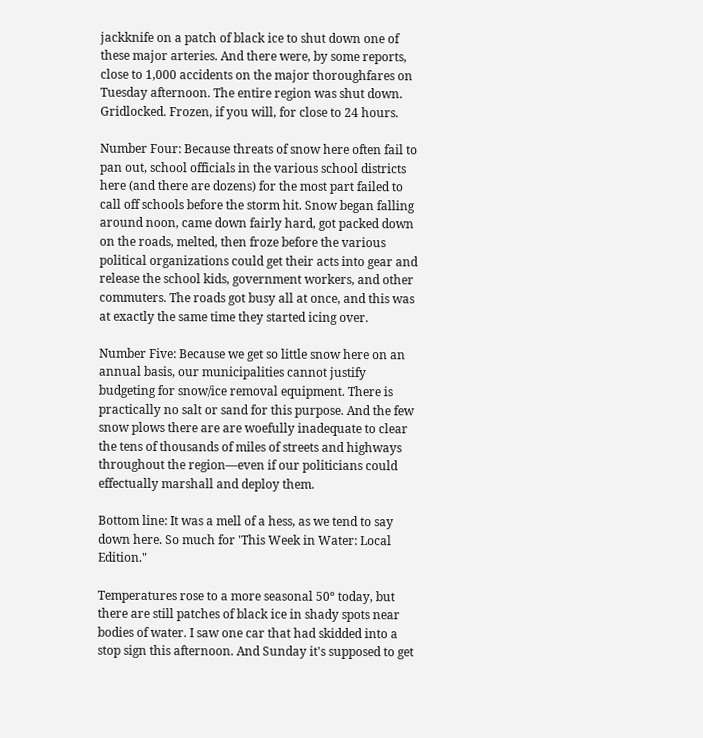jackknife on a patch of black ice to shut down one of these major arteries. And there were, by some reports, close to 1,000 accidents on the major thoroughfares on Tuesday afternoon. The entire region was shut down. Gridlocked. Frozen, if you will, for close to 24 hours.

Number Four: Because threats of snow here often fail to pan out, school officials in the various school districts here (and there are dozens) for the most part failed to call off schools before the storm hit. Snow began falling around noon, came down fairly hard, got packed down on the roads, melted, then froze before the various political organizations could get their acts into gear and release the school kids, government workers, and other commuters. The roads got busy all at once, and this was at exactly the same time they started icing over.

Number Five: Because we get so little snow here on an annual basis, our municipalities cannot justify budgeting for snow/ice removal equipment. There is practically no salt or sand for this purpose. And the few snow plows there are are woefully inadequate to clear the tens of thousands of miles of streets and highways throughout the region—even if our politicians could effectually marshall and deploy them.

Bottom line: It was a mell of a hess, as we tend to say down here. So much for 'This Week in Water: Local Edition."

Temperatures rose to a more seasonal 50º today, but there are still patches of black ice in shady spots near bodies of water. I saw one car that had skidded into a stop sign this afternoon. And Sunday it's supposed to get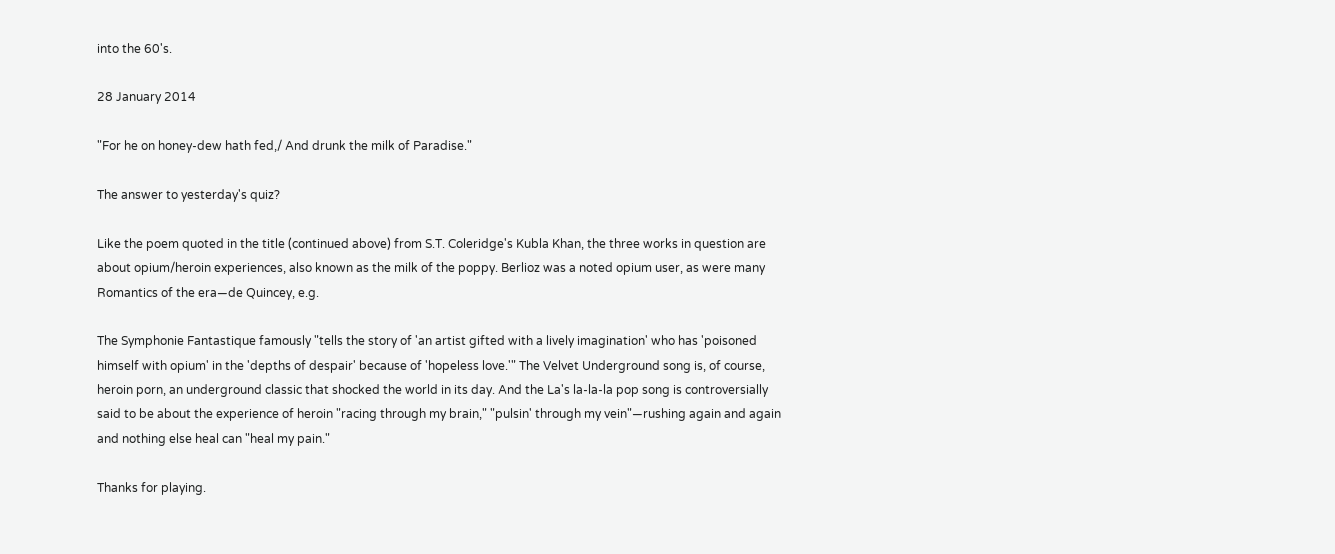into the 60's.

28 January 2014

"For he on honey-dew hath fed,/ And drunk the milk of Paradise."

The answer to yesterday's quiz?

Like the poem quoted in the title (continued above) from S.T. Coleridge's Kubla Khan, the three works in question are about opium/heroin experiences, also known as the milk of the poppy. Berlioz was a noted opium user, as were many Romantics of the era—de Quincey, e.g.

The Symphonie Fantastique famously "tells the story of 'an artist gifted with a lively imagination' who has 'poisoned himself with opium' in the 'depths of despair' because of 'hopeless love.'" The Velvet Underground song is, of course, heroin porn, an underground classic that shocked the world in its day. And the La's la-la-la pop song is controversially said to be about the experience of heroin "racing through my brain," "pulsin' through my vein"—rushing again and again and nothing else heal can "heal my pain."

Thanks for playing.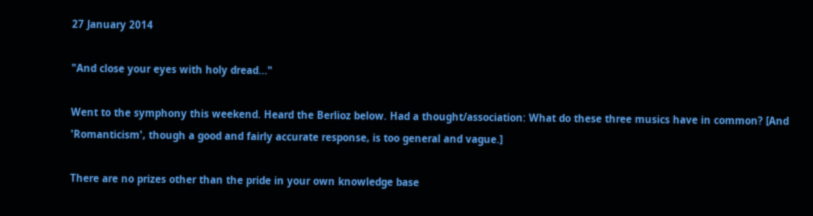27 January 2014

"And close your eyes with holy dread..."

Went to the symphony this weekend. Heard the Berlioz below. Had a thought/association: What do these three musics have in common? [And 'Romanticism', though a good and fairly accurate response, is too general and vague.]

There are no prizes other than the pride in your own knowledge base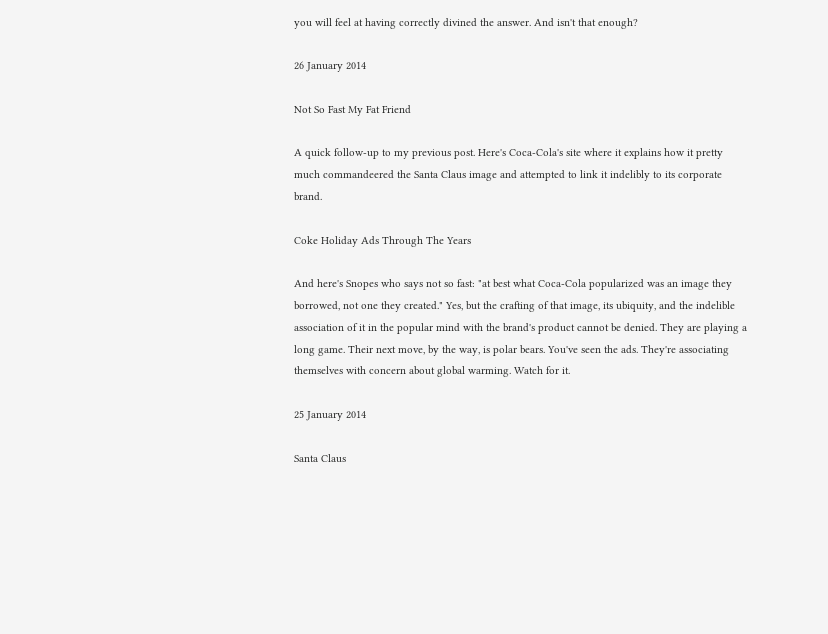you will feel at having correctly divined the answer. And isn't that enough?

26 January 2014

Not So Fast My Fat Friend

A quick follow-up to my previous post. Here's Coca-Cola's site where it explains how it pretty much commandeered the Santa Claus image and attempted to link it indelibly to its corporate brand.

Coke Holiday Ads Through The Years

And here's Snopes who says not so fast: "at best what Coca-Cola popularized was an image they borrowed, not one they created." Yes, but the crafting of that image, its ubiquity, and the indelible association of it in the popular mind with the brand's product cannot be denied. They are playing a long game. Their next move, by the way, is polar bears. You've seen the ads. They're associating themselves with concern about global warming. Watch for it.

25 January 2014

Santa Claus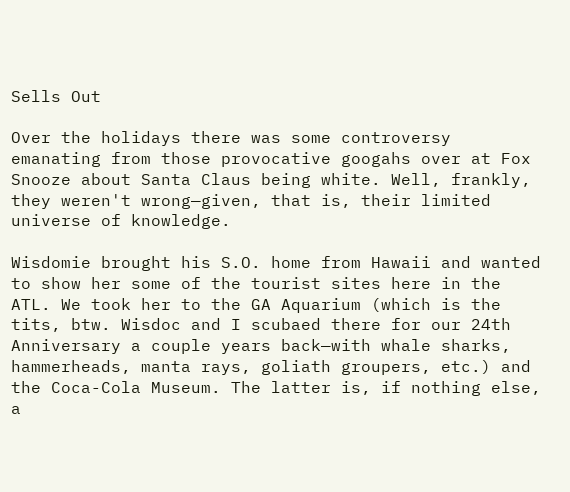Sells Out

Over the holidays there was some controversy emanating from those provocative googahs over at Fox Snooze about Santa Claus being white. Well, frankly, they weren't wrong—given, that is, their limited universe of knowledge.

Wisdomie brought his S.O. home from Hawaii and wanted to show her some of the tourist sites here in the ATL. We took her to the GA Aquarium (which is the tits, btw. Wisdoc and I scubaed there for our 24th Anniversary a couple years back—with whale sharks, hammerheads, manta rays, goliath groupers, etc.) and the Coca-Cola Museum. The latter is, if nothing else, a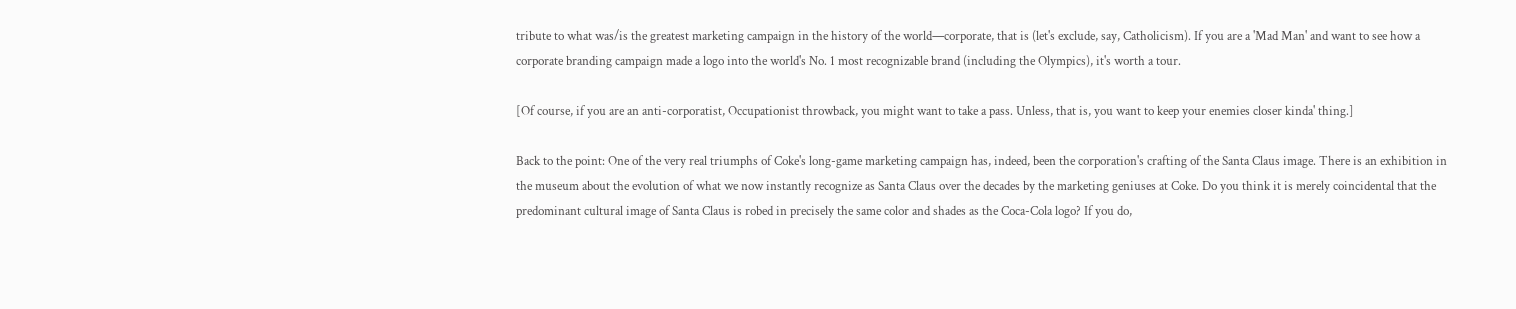tribute to what was/is the greatest marketing campaign in the history of the world—corporate, that is (let's exclude, say, Catholicism). If you are a 'Mad Man' and want to see how a corporate branding campaign made a logo into the world's No. 1 most recognizable brand (including the Olympics), it's worth a tour.

[Of course, if you are an anti-corporatist, Occupationist throwback, you might want to take a pass. Unless, that is, you want to keep your enemies closer kinda' thing.]

Back to the point: One of the very real triumphs of Coke's long-game marketing campaign has, indeed, been the corporation's crafting of the Santa Claus image. There is an exhibition in the museum about the evolution of what we now instantly recognize as Santa Claus over the decades by the marketing geniuses at Coke. Do you think it is merely coincidental that the predominant cultural image of Santa Claus is robed in precisely the same color and shades as the Coca-Cola logo? If you do,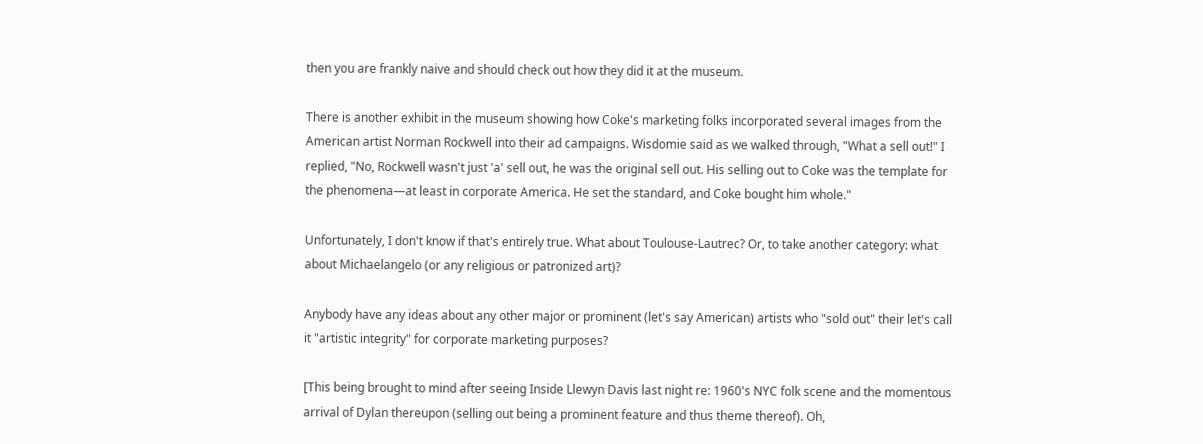then you are frankly naive and should check out how they did it at the museum.

There is another exhibit in the museum showing how Coke's marketing folks incorporated several images from the American artist Norman Rockwell into their ad campaigns. Wisdomie said as we walked through, "What a sell out!" I replied, "No, Rockwell wasn't just 'a' sell out, he was the original sell out. His selling out to Coke was the template for the phenomena—at least in corporate America. He set the standard, and Coke bought him whole."

Unfortunately, I don't know if that's entirely true. What about Toulouse-Lautrec? Or, to take another category: what about Michaelangelo (or any religious or patronized art)?

Anybody have any ideas about any other major or prominent (let's say American) artists who "sold out" their let's call it "artistic integrity" for corporate marketing purposes?

[This being brought to mind after seeing Inside Llewyn Davis last night re: 1960's NYC folk scene and the momentous arrival of Dylan thereupon (selling out being a prominent feature and thus theme thereof). Oh,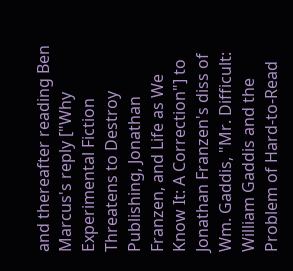and thereafter reading Ben Marcus's reply ["Why Experimental Fiction Threatens to Destroy Publishing, Jonathan Franzen, and Life as We Know It: A Correction"] to Jonathan Franzen's diss of Wm. Gaddis, "Mr. Difficult: William Gaddis and the Problem of Hard-to-Read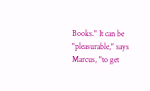Books." It can be "pleasurable," says Marcus, "to get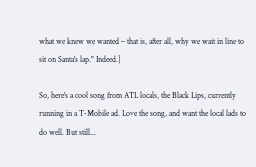what we knew we wanted – that is, after all, why we wait in line to sit on Santa's lap." Indeed.]

So, here's a cool song from ATL locals, the Black Lips, currently running in a T-Mobile ad. Love the song, and want the local lads to do well. But still...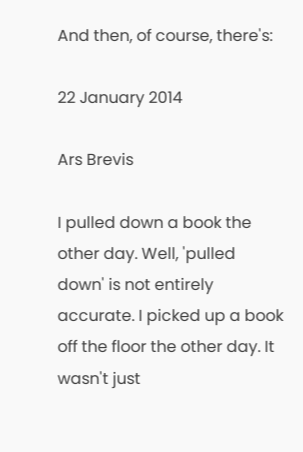And then, of course, there's:

22 January 2014

Ars Brevis

I pulled down a book the other day. Well, 'pulled down' is not entirely accurate. I picked up a book off the floor the other day. It wasn't just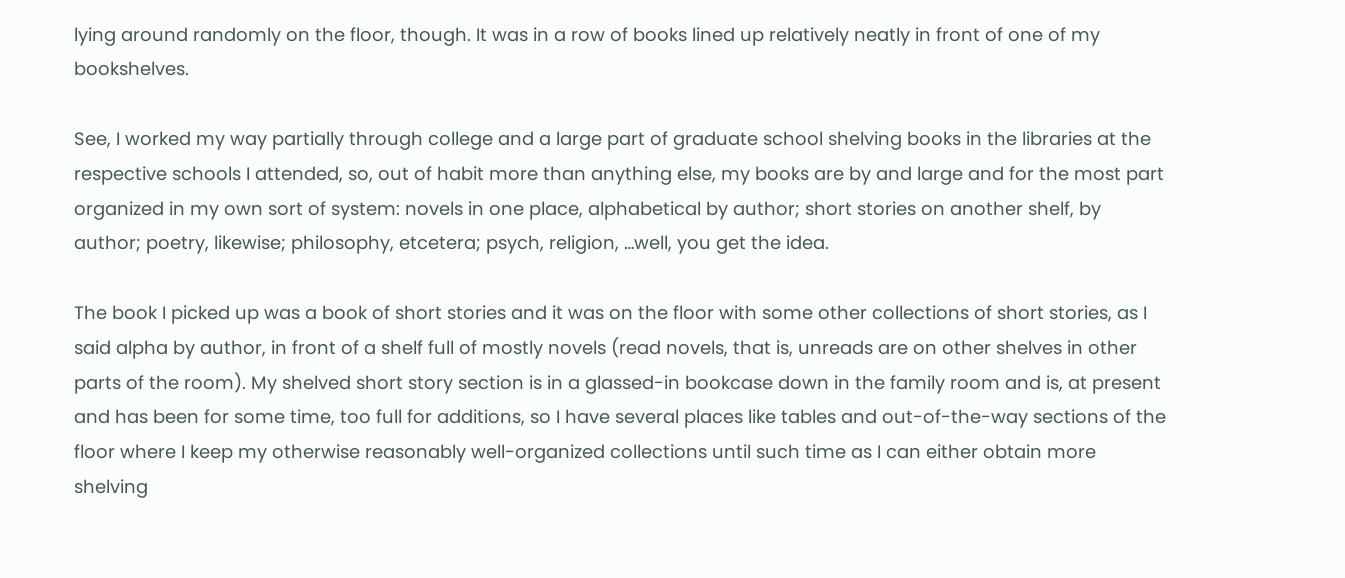lying around randomly on the floor, though. It was in a row of books lined up relatively neatly in front of one of my bookshelves.

See, I worked my way partially through college and a large part of graduate school shelving books in the libraries at the respective schools I attended, so, out of habit more than anything else, my books are by and large and for the most part organized in my own sort of system: novels in one place, alphabetical by author; short stories on another shelf, by author; poetry, likewise; philosophy, etcetera; psych, religion, …well, you get the idea.

The book I picked up was a book of short stories and it was on the floor with some other collections of short stories, as I said alpha by author, in front of a shelf full of mostly novels (read novels, that is, unreads are on other shelves in other parts of the room). My shelved short story section is in a glassed-in bookcase down in the family room and is, at present and has been for some time, too full for additions, so I have several places like tables and out-of-the-way sections of the floor where I keep my otherwise reasonably well-organized collections until such time as I can either obtain more shelving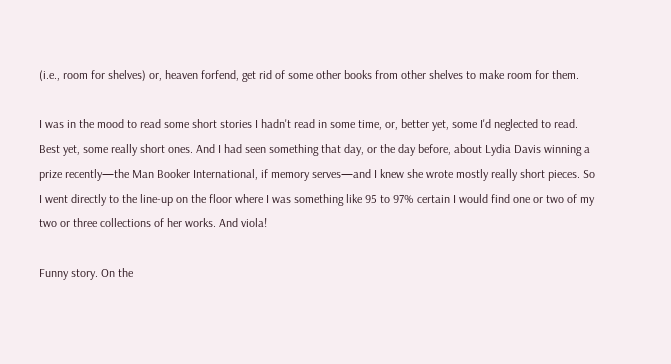(i.e., room for shelves) or, heaven forfend, get rid of some other books from other shelves to make room for them.

I was in the mood to read some short stories I hadn't read in some time, or, better yet, some I'd neglected to read. Best yet, some really short ones. And I had seen something that day, or the day before, about Lydia Davis winning a prize recently—the Man Booker International, if memory serves—and I knew she wrote mostly really short pieces. So I went directly to the line-up on the floor where I was something like 95 to 97% certain I would find one or two of my two or three collections of her works. And viola!

Funny story. On the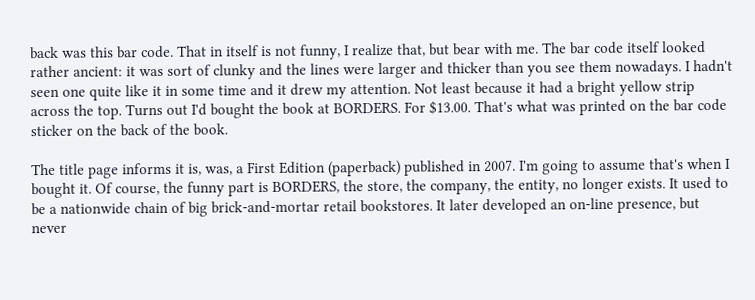back was this bar code. That in itself is not funny, I realize that, but bear with me. The bar code itself looked rather ancient: it was sort of clunky and the lines were larger and thicker than you see them nowadays. I hadn't seen one quite like it in some time and it drew my attention. Not least because it had a bright yellow strip across the top. Turns out I'd bought the book at BORDERS. For $13.00. That's what was printed on the bar code sticker on the back of the book.

The title page informs it is, was, a First Edition (paperback) published in 2007. I'm going to assume that's when I bought it. Of course, the funny part is BORDERS, the store, the company, the entity, no longer exists. It used to be a nationwide chain of big brick-and-mortar retail bookstores. It later developed an on-line presence, but never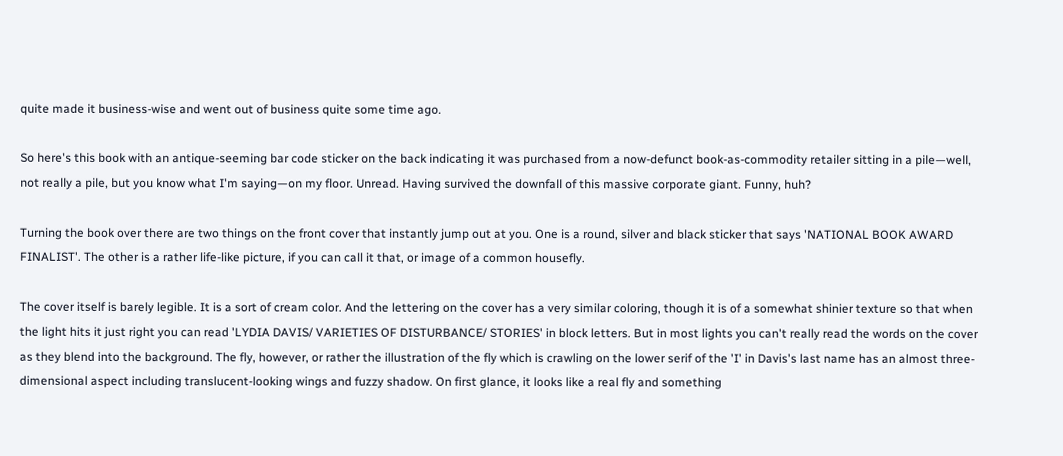quite made it business-wise and went out of business quite some time ago.

So here's this book with an antique-seeming bar code sticker on the back indicating it was purchased from a now-defunct book-as-commodity retailer sitting in a pile—well, not really a pile, but you know what I'm saying—on my floor. Unread. Having survived the downfall of this massive corporate giant. Funny, huh?

Turning the book over there are two things on the front cover that instantly jump out at you. One is a round, silver and black sticker that says 'NATIONAL BOOK AWARD FINALIST'. The other is a rather life-like picture, if you can call it that, or image of a common housefly.

The cover itself is barely legible. It is a sort of cream color. And the lettering on the cover has a very similar coloring, though it is of a somewhat shinier texture so that when the light hits it just right you can read 'LYDIA DAVIS/ VARIETIES OF DISTURBANCE/ STORIES' in block letters. But in most lights you can't really read the words on the cover as they blend into the background. The fly, however, or rather the illustration of the fly which is crawling on the lower serif of the 'I' in Davis's last name has an almost three-dimensional aspect including translucent-looking wings and fuzzy shadow. On first glance, it looks like a real fly and something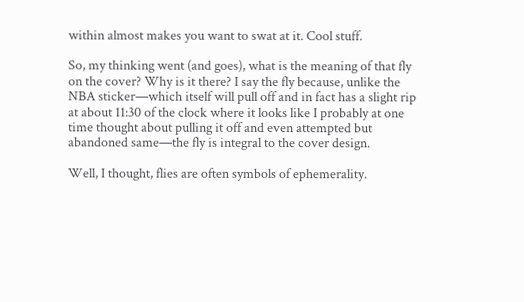within almost makes you want to swat at it. Cool stuff.

So, my thinking went (and goes), what is the meaning of that fly on the cover? Why is it there? I say the fly because, unlike the NBA sticker—which itself will pull off and in fact has a slight rip at about 11:30 of the clock where it looks like I probably at one time thought about pulling it off and even attempted but abandoned same—the fly is integral to the cover design.

Well, I thought, flies are often symbols of ephemerality.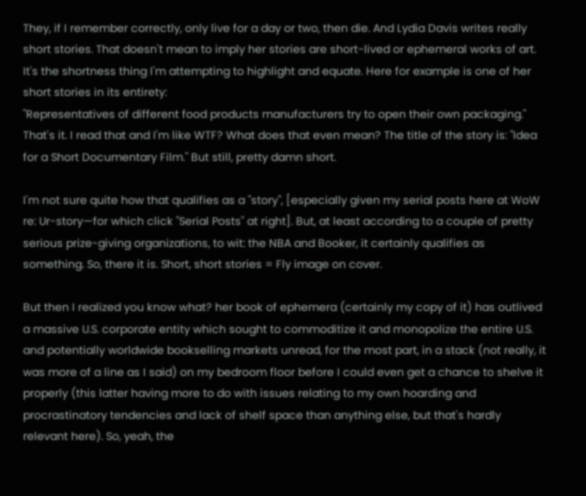They, if I remember correctly, only live for a day or two, then die. And Lydia Davis writes really short stories. That doesn't mean to imply her stories are short-lived or ephemeral works of art. It's the shortness thing I'm attempting to highlight and equate. Here for example is one of her short stories in its entirety:
"Representatives of different food products manufacturers try to open their own packaging."
That's it. I read that and I'm like WTF? What does that even mean? The title of the story is: "Idea for a Short Documentary Film." But still, pretty damn short.

I'm not sure quite how that qualifies as a "story", [especially given my serial posts here at WoW re: Ur-story—for which click "Serial Posts" at right]. But, at least according to a couple of pretty serious prize-giving organizations, to wit: the NBA and Booker, it certainly qualifies as something. So, there it is. Short, short stories = Fly image on cover.

But then I realized you know what? her book of ephemera (certainly my copy of it) has outlived a massive U.S. corporate entity which sought to commoditize it and monopolize the entire U.S. and potentially worldwide bookselling markets unread, for the most part, in a stack (not really, it was more of a line as I said) on my bedroom floor before I could even get a chance to shelve it properly (this latter having more to do with issues relating to my own hoarding and procrastinatory tendencies and lack of shelf space than anything else, but that's hardly relevant here). So, yeah, the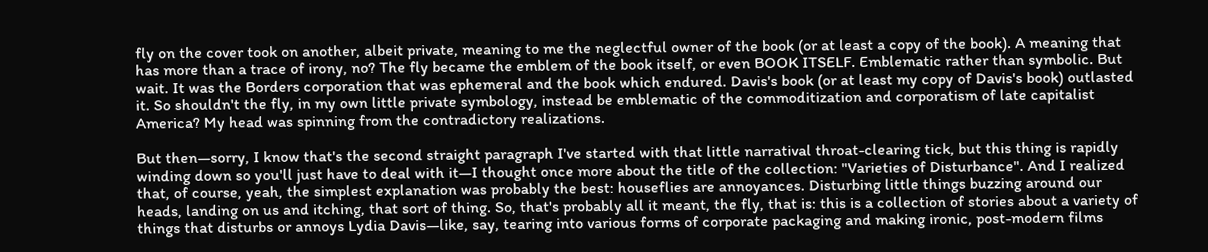fly on the cover took on another, albeit private, meaning to me the neglectful owner of the book (or at least a copy of the book). A meaning that has more than a trace of irony, no? The fly became the emblem of the book itself, or even BOOK ITSELF. Emblematic rather than symbolic. But wait. It was the Borders corporation that was ephemeral and the book which endured. Davis's book (or at least my copy of Davis's book) outlasted it. So shouldn't the fly, in my own little private symbology, instead be emblematic of the commoditization and corporatism of late capitalist America? My head was spinning from the contradictory realizations.

But then—sorry, I know that's the second straight paragraph I've started with that little narratival throat-clearing tick, but this thing is rapidly winding down so you'll just have to deal with it—I thought once more about the title of the collection: "Varieties of Disturbance". And I realized that, of course, yeah, the simplest explanation was probably the best: houseflies are annoyances. Disturbing little things buzzing around our heads, landing on us and itching, that sort of thing. So, that's probably all it meant, the fly, that is: this is a collection of stories about a variety of things that disturbs or annoys Lydia Davis—like, say, tearing into various forms of corporate packaging and making ironic, post-modern films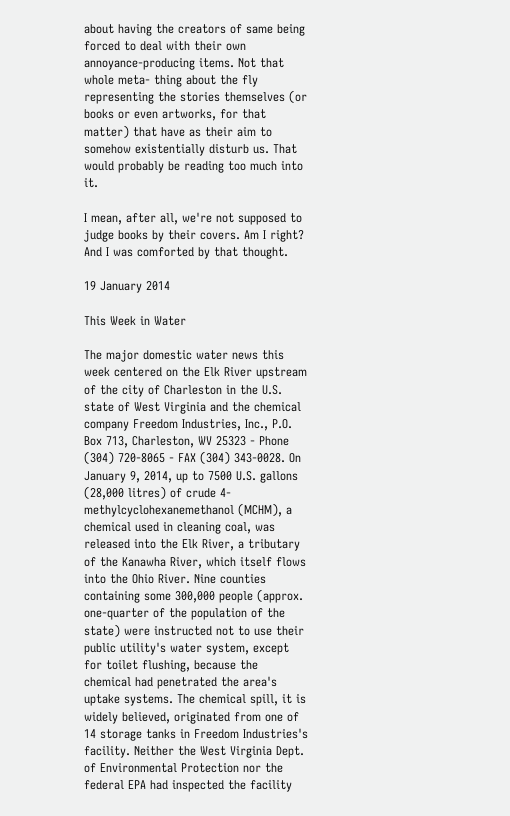about having the creators of same being forced to deal with their own annoyance-producing items. Not that whole meta- thing about the fly representing the stories themselves (or books or even artworks, for that matter) that have as their aim to somehow existentially disturb us. That would probably be reading too much into it.

I mean, after all, we're not supposed to judge books by their covers. Am I right? And I was comforted by that thought.

19 January 2014

This Week in Water

The major domestic water news this week centered on the Elk River upstream of the city of Charleston in the U.S. state of West Virginia and the chemical company Freedom Industries, Inc., P.O. Box 713, Charleston, WV 25323 - Phone (304) 720-8065 - FAX (304) 343-0028. On January 9, 2014, up to 7500 U.S. gallons (28,000 litres) of crude 4-methylcyclohexanemethanol (MCHM), a chemical used in cleaning coal, was released into the Elk River, a tributary of the Kanawha River, which itself flows into the Ohio River. Nine counties containing some 300,000 people (approx. one-quarter of the population of the state) were instructed not to use their public utility's water system, except for toilet flushing, because the chemical had penetrated the area's uptake systems. The chemical spill, it is widely believed, originated from one of 14 storage tanks in Freedom Industries's facility. Neither the West Virginia Dept. of Environmental Protection nor the federal EPA had inspected the facility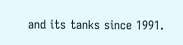and its tanks since 1991.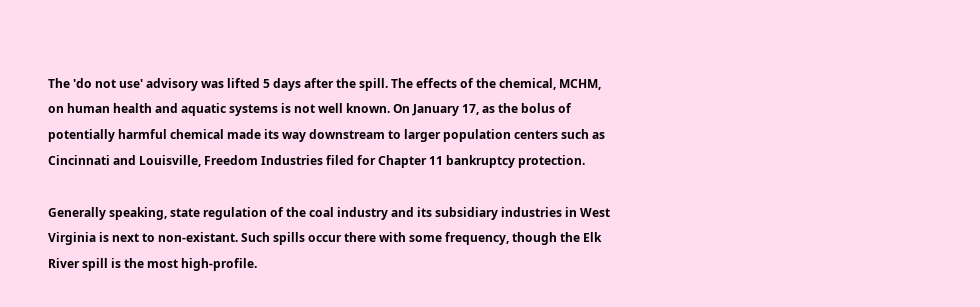The 'do not use' advisory was lifted 5 days after the spill. The effects of the chemical, MCHM, on human health and aquatic systems is not well known. On January 17, as the bolus of potentially harmful chemical made its way downstream to larger population centers such as Cincinnati and Louisville, Freedom Industries filed for Chapter 11 bankruptcy protection.

Generally speaking, state regulation of the coal industry and its subsidiary industries in West Virginia is next to non-existant. Such spills occur there with some frequency, though the Elk River spill is the most high-profile.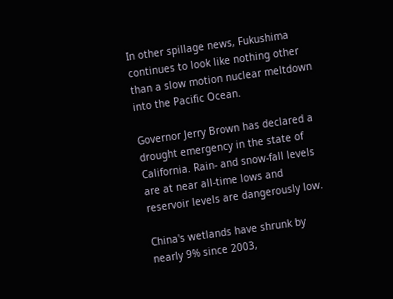In other spillage news, Fukushima continues to look like nothing other than a slow motion nuclear meltdown into the Pacific Ocean.

Governor Jerry Brown has declared a drought emergency in the state of California. Rain- and snow-fall levels are at near all-time lows and reservoir levels are dangerously low.

China's wetlands have shrunk by nearly 9% since 2003,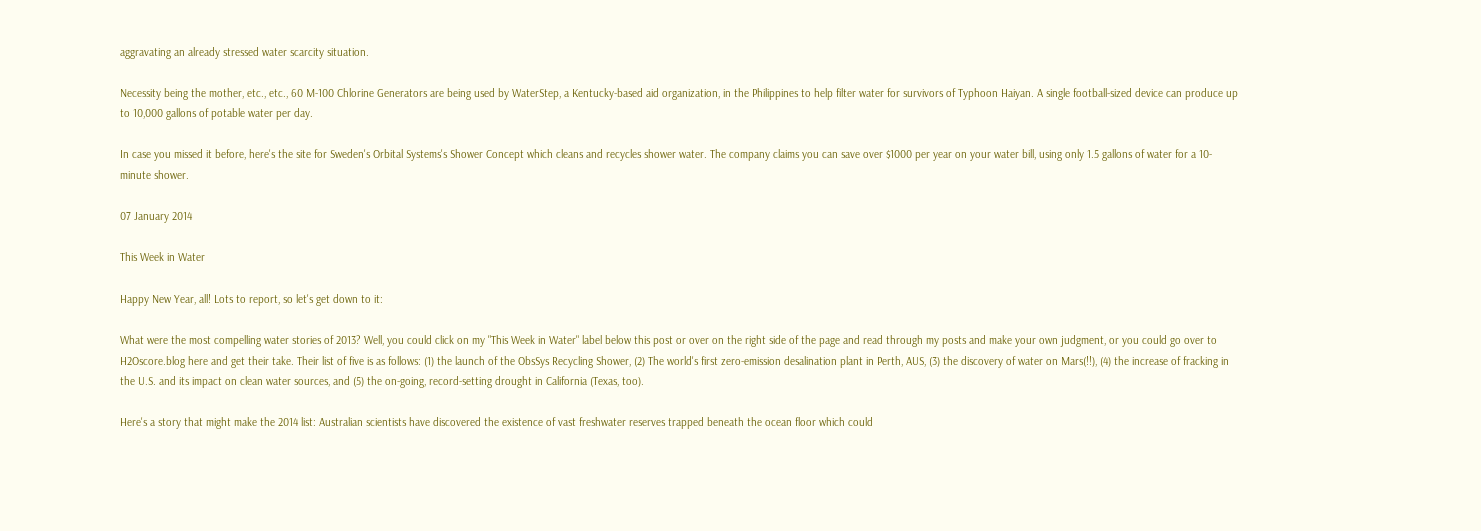aggravating an already stressed water scarcity situation.

Necessity being the mother, etc., etc., 60 M-100 Chlorine Generators are being used by WaterStep, a Kentucky-based aid organization, in the Philippines to help filter water for survivors of Typhoon Haiyan. A single football-sized device can produce up to 10,000 gallons of potable water per day.

In case you missed it before, here's the site for Sweden's Orbital Systems's Shower Concept which cleans and recycles shower water. The company claims you can save over $1000 per year on your water bill, using only 1.5 gallons of water for a 10-minute shower.

07 January 2014

This Week in Water

Happy New Year, all! Lots to report, so let's get down to it:

What were the most compelling water stories of 2013? Well, you could click on my "This Week in Water" label below this post or over on the right side of the page and read through my posts and make your own judgment, or you could go over to H2Oscore.blog here and get their take. Their list of five is as follows: (1) the launch of the ObsSys Recycling Shower, (2) The world's first zero-emission desalination plant in Perth, AUS, (3) the discovery of water on Mars(!!), (4) the increase of fracking in the U.S. and its impact on clean water sources, and (5) the on-going, record-setting drought in California (Texas, too).

Here's a story that might make the 2014 list: Australian scientists have discovered the existence of vast freshwater reserves trapped beneath the ocean floor which could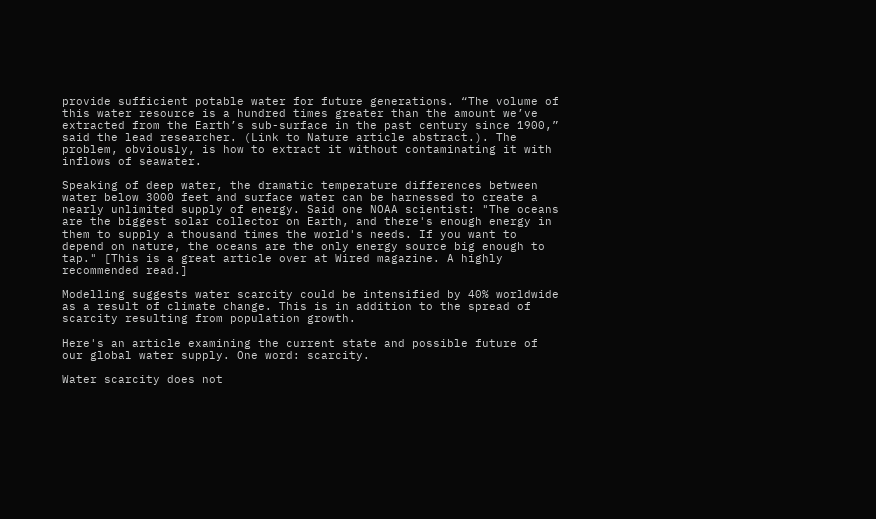provide sufficient potable water for future generations. “The volume of this water resource is a hundred times greater than the amount we’ve extracted from the Earth’s sub-surface in the past century since 1900,” said the lead researcher. (Link to Nature article abstract.). The problem, obviously, is how to extract it without contaminating it with inflows of seawater.

Speaking of deep water, the dramatic temperature differences between water below 3000 feet and surface water can be harnessed to create a nearly unlimited supply of energy. Said one NOAA scientist: "The oceans are the biggest solar collector on Earth, and there's enough energy in them to supply a thousand times the world's needs. If you want to depend on nature, the oceans are the only energy source big enough to tap." [This is a great article over at Wired magazine. A highly recommended read.]

Modelling suggests water scarcity could be intensified by 40% worldwide as a result of climate change. This is in addition to the spread of scarcity resulting from population growth.

Here's an article examining the current state and possible future of our global water supply. One word: scarcity.

Water scarcity does not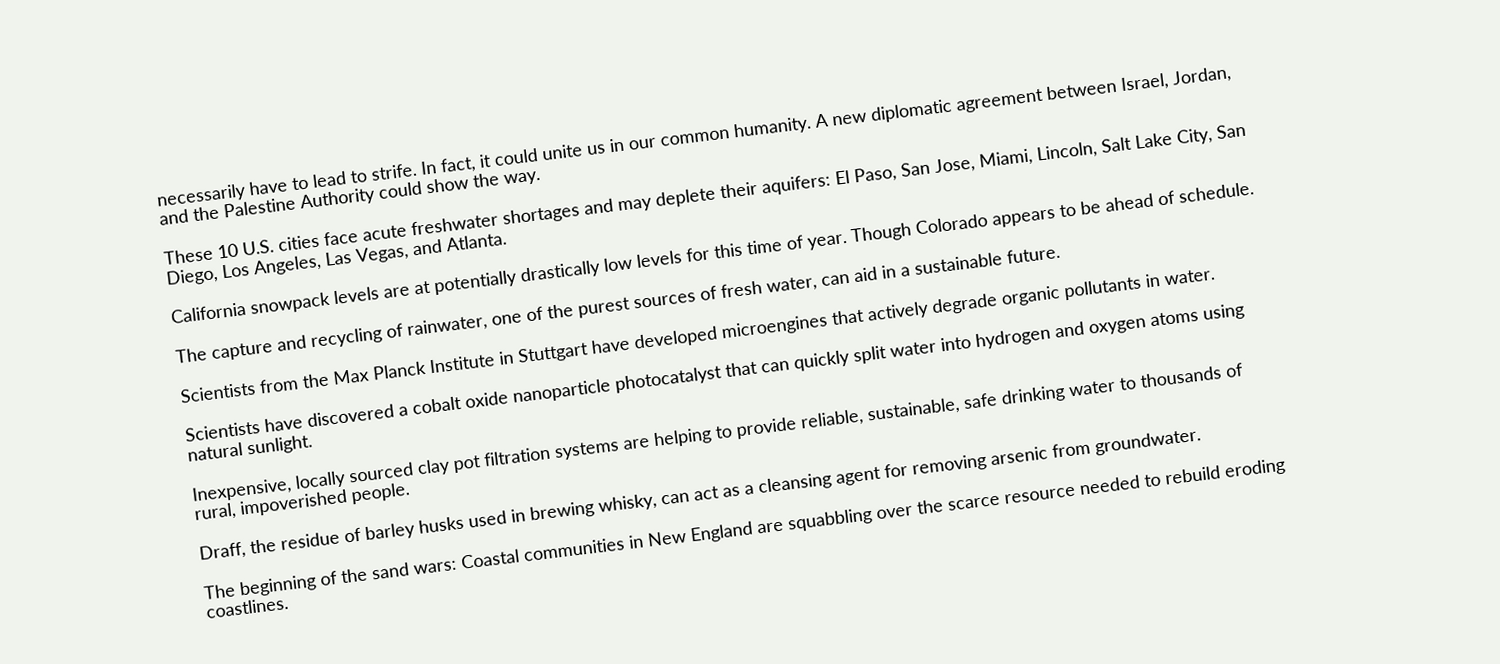necessarily have to lead to strife. In fact, it could unite us in our common humanity. A new diplomatic agreement between Israel, Jordan, and the Palestine Authority could show the way.

These 10 U.S. cities face acute freshwater shortages and may deplete their aquifers: El Paso, San Jose, Miami, Lincoln, Salt Lake City, San Diego, Los Angeles, Las Vegas, and Atlanta.

California snowpack levels are at potentially drastically low levels for this time of year. Though Colorado appears to be ahead of schedule.

The capture and recycling of rainwater, one of the purest sources of fresh water, can aid in a sustainable future.

Scientists from the Max Planck Institute in Stuttgart have developed microengines that actively degrade organic pollutants in water.

Scientists have discovered a cobalt oxide nanoparticle photocatalyst that can quickly split water into hydrogen and oxygen atoms using natural sunlight.

Inexpensive, locally sourced clay pot filtration systems are helping to provide reliable, sustainable, safe drinking water to thousands of rural, impoverished people.

Draff, the residue of barley husks used in brewing whisky, can act as a cleansing agent for removing arsenic from groundwater.

The beginning of the sand wars: Coastal communities in New England are squabbling over the scarce resource needed to rebuild eroding coastlines.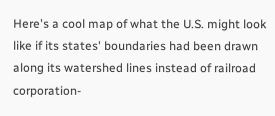Here's a cool map of what the U.S. might look like if its states' boundaries had been drawn along its watershed lines instead of railroad corporation-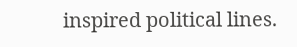inspired political lines.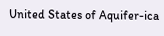United States of Aquifer-ica